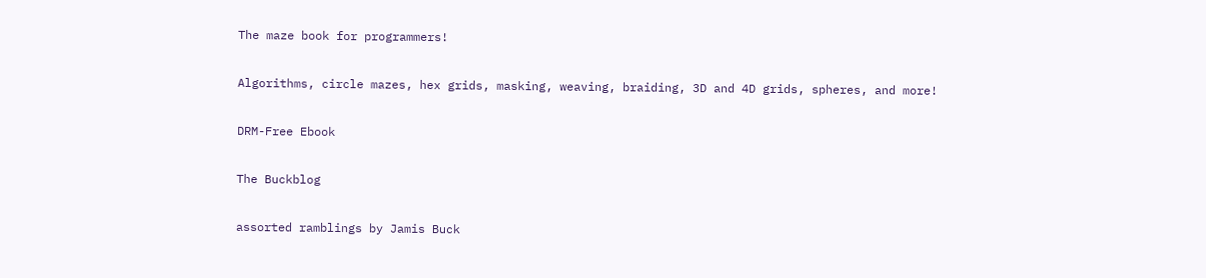The maze book for programmers!

Algorithms, circle mazes, hex grids, masking, weaving, braiding, 3D and 4D grids, spheres, and more!

DRM-Free Ebook

The Buckblog

assorted ramblings by Jamis Buck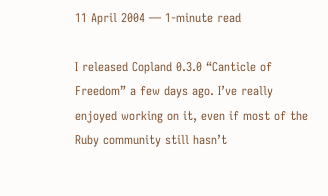11 April 2004 — 1-minute read

I released Copland 0.3.0 “Canticle of Freedom” a few days ago. I’ve really enjoyed working on it, even if most of the Ruby community still hasn’t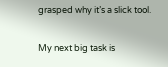grasped why it’s a slick tool.

My next big task is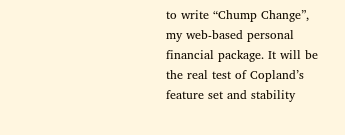to write “Chump Change”, my web-based personal financial package. It will be the real test of Copland’s feature set and stability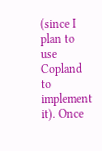(since I plan to use Copland to implement it). Once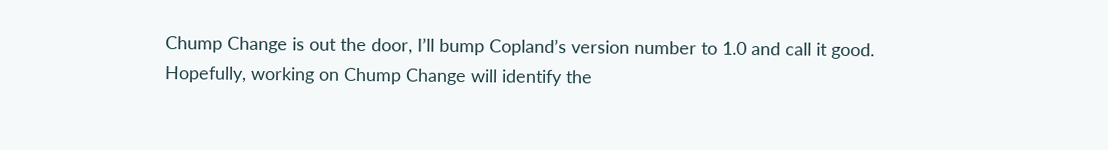Chump Change is out the door, I’ll bump Copland’s version number to 1.0 and call it good. Hopefully, working on Chump Change will identify the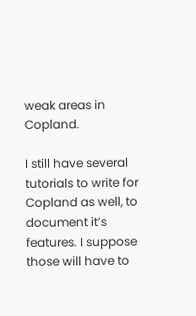weak areas in Copland.

I still have several tutorials to write for Copland as well, to document it’s features. I suppose those will have to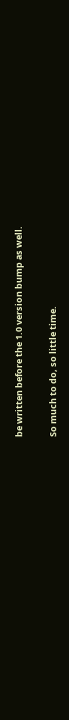be written before the 1.0 version bump as well.

So much to do, so little time.